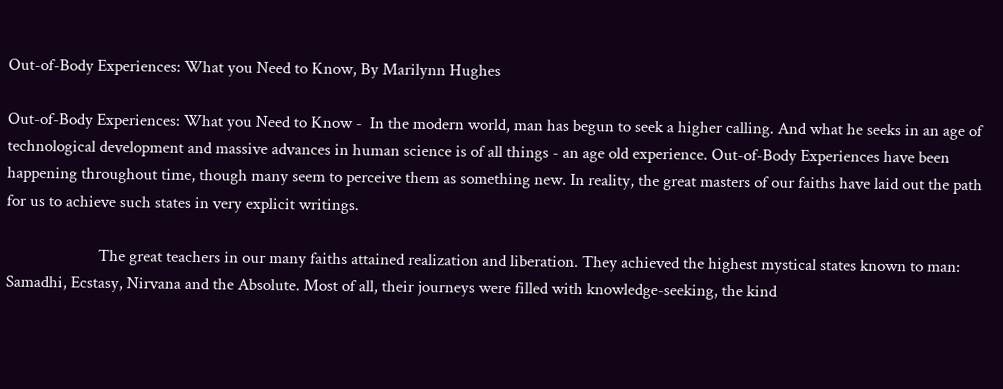Out-of-Body Experiences: What you Need to Know, By Marilynn Hughes

Out-of-Body Experiences: What you Need to Know -  In the modern world, man has begun to seek a higher calling. And what he seeks in an age of technological development and massive advances in human science is of all things - an age old experience. Out-of-Body Experiences have been happening throughout time, though many seem to perceive them as something new. In reality, the great masters of our faiths have laid out the path for us to achieve such states in very explicit writings.

                       The great teachers in our many faiths attained realization and liberation. They achieved the highest mystical states known to man: Samadhi, Ecstasy, Nirvana and the Absolute. Most of all, their journeys were filled with knowledge-seeking, the kind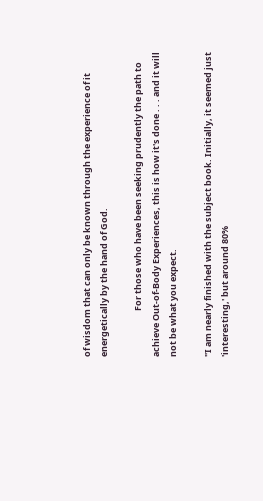of wisdom that can only be known through the experience of it energetically by the hand of God.

                       For those who have been seeking prudently the path to achieve Out-of-Body Experiences, this is how it's done . . . and it will not be what you expect.

"I am nearly finished with the subject book. Initially, it seemed just 'interesting,' but around 80%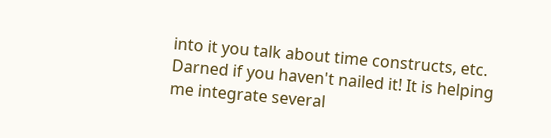into it you talk about time constructs, etc. Darned if you haven't nailed it! It is helping me integrate several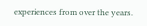experiences from over the years.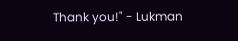Thank you!" - Lukman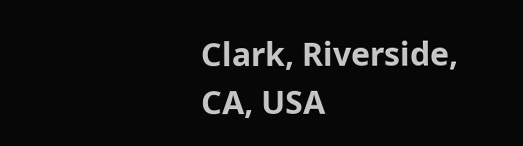Clark, Riverside, CA, USA